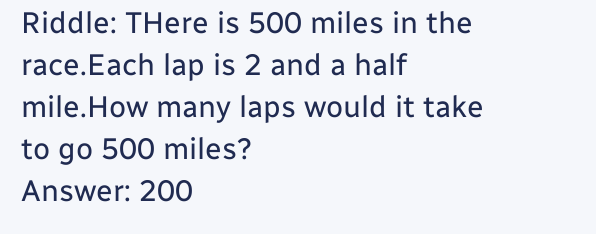Riddle: THere is 500 miles in the race.Each lap is 2 and a half mile.How many laps would it take to go 500 miles?
Answer: 200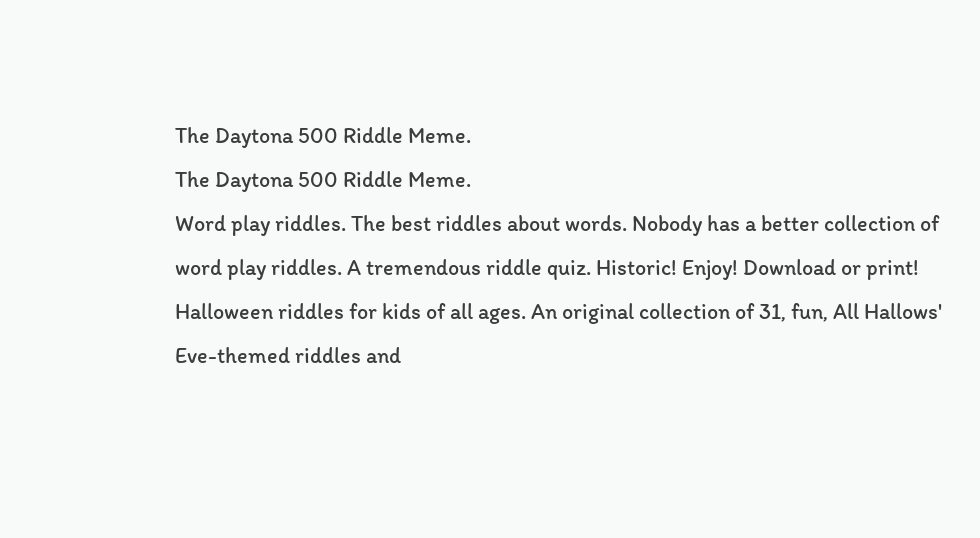The Daytona 500 Riddle Meme.
The Daytona 500 Riddle Meme.
Word play riddles. The best riddles about words. Nobody has a better collection of word play riddles. A tremendous riddle quiz. Historic! Enjoy! Download or print!
Halloween riddles for kids of all ages. An original collection of 31, fun, All Hallows' Eve-themed riddles and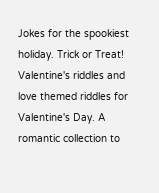Jokes for the spookiest holiday. Trick or Treat!
Valentine's riddles and love themed riddles for Valentine's Day. A romantic collection to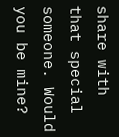share with that special someone. Would you be mine?